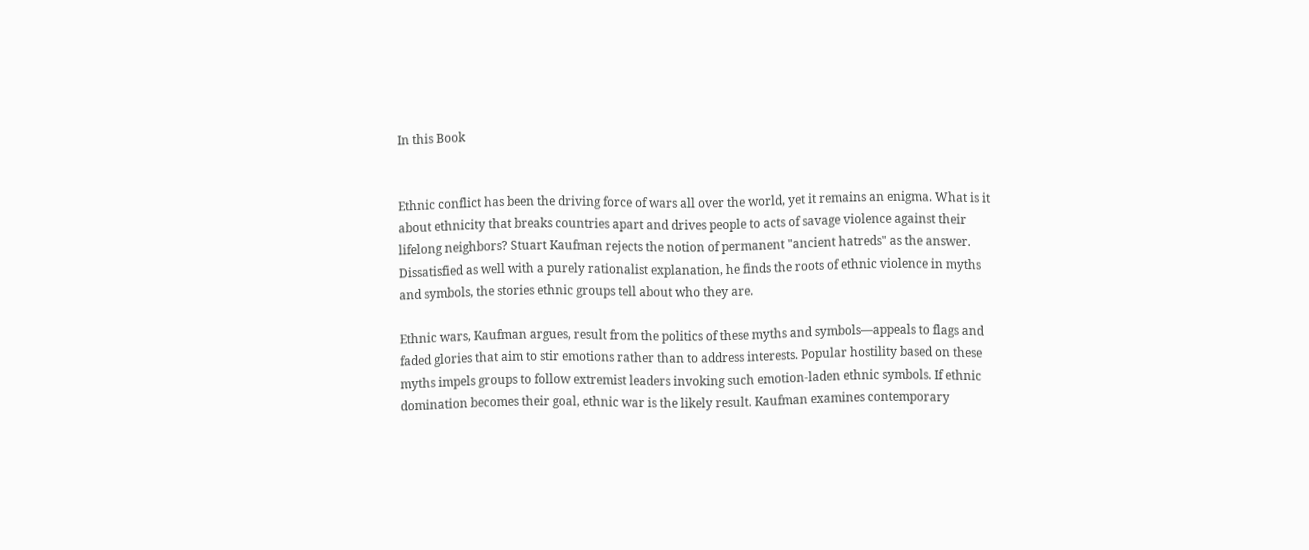In this Book


Ethnic conflict has been the driving force of wars all over the world, yet it remains an enigma. What is it about ethnicity that breaks countries apart and drives people to acts of savage violence against their lifelong neighbors? Stuart Kaufman rejects the notion of permanent "ancient hatreds" as the answer. Dissatisfied as well with a purely rationalist explanation, he finds the roots of ethnic violence in myths and symbols, the stories ethnic groups tell about who they are.

Ethnic wars, Kaufman argues, result from the politics of these myths and symbols—appeals to flags and faded glories that aim to stir emotions rather than to address interests. Popular hostility based on these myths impels groups to follow extremist leaders invoking such emotion-laden ethnic symbols. If ethnic domination becomes their goal, ethnic war is the likely result. Kaufman examines contemporary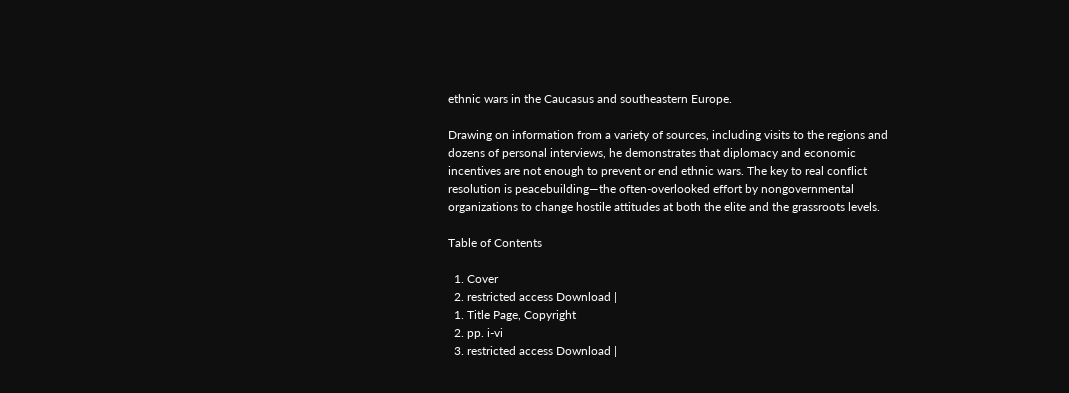ethnic wars in the Caucasus and southeastern Europe.

Drawing on information from a variety of sources, including visits to the regions and dozens of personal interviews, he demonstrates that diplomacy and economic incentives are not enough to prevent or end ethnic wars. The key to real conflict resolution is peacebuilding—the often-overlooked effort by nongovernmental organizations to change hostile attitudes at both the elite and the grassroots levels.

Table of Contents

  1. Cover
  2. restricted access Download |
  1. Title Page, Copyright
  2. pp. i-vi
  3. restricted access Download |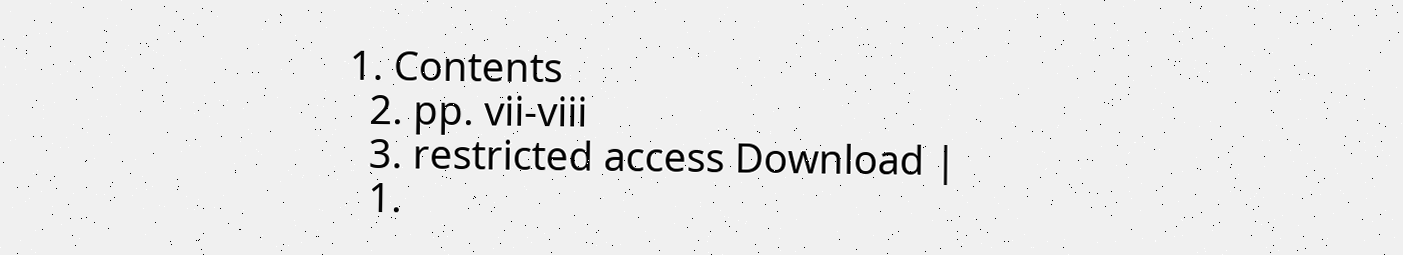1. Contents
  2. pp. vii-viii
  3. restricted access Download |
  1.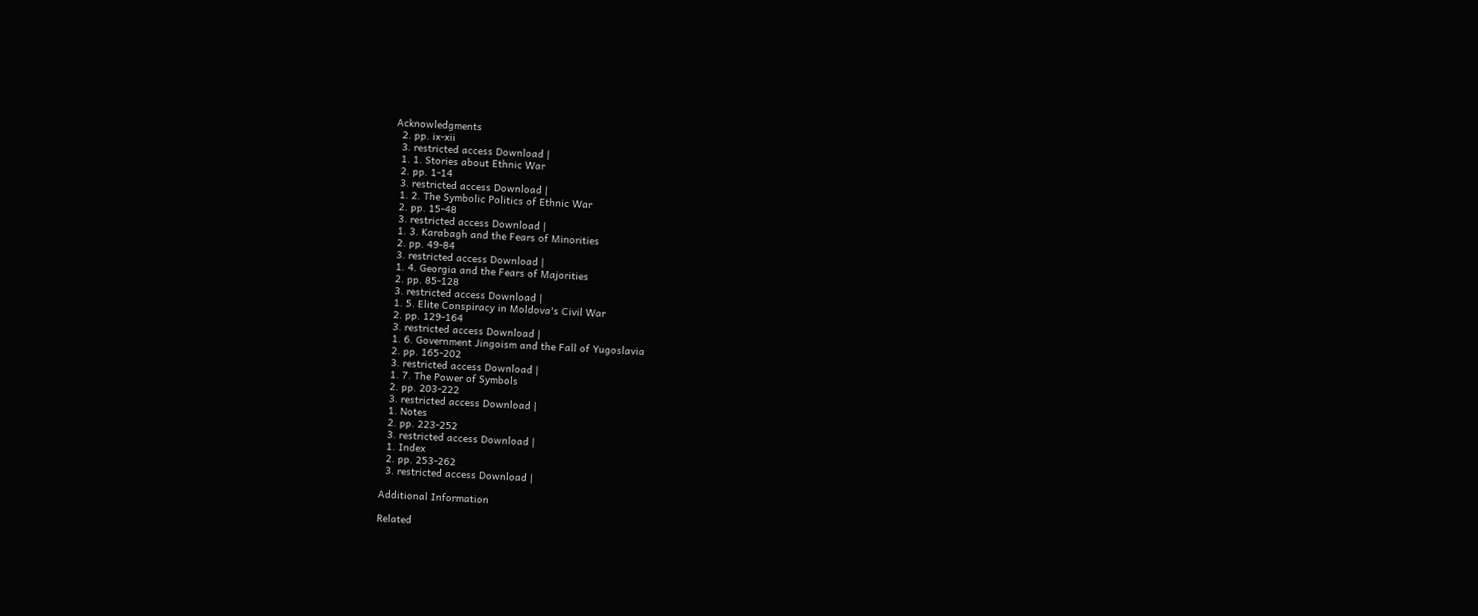Acknowledgments
  2. pp. ix-xii
  3. restricted access Download |
  1. 1. Stories about Ethnic War
  2. pp. 1-14
  3. restricted access Download |
  1. 2. The Symbolic Politics of Ethnic War
  2. pp. 15-48
  3. restricted access Download |
  1. 3. Karabagh and the Fears of Minorities
  2. pp. 49-84
  3. restricted access Download |
  1. 4. Georgia and the Fears of Majorities
  2. pp. 85-128
  3. restricted access Download |
  1. 5. Elite Conspiracy in Moldova's Civil War
  2. pp. 129-164
  3. restricted access Download |
  1. 6. Government Jingoism and the Fall of Yugoslavia
  2. pp. 165-202
  3. restricted access Download |
  1. 7. The Power of Symbols
  2. pp. 203-222
  3. restricted access Download |
  1. Notes
  2. pp. 223-252
  3. restricted access Download |
  1. Index
  2. pp. 253-262
  3. restricted access Download |

Additional Information

Related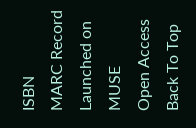ISBN
MARC Record
Launched on MUSE
Open Access
Back To Top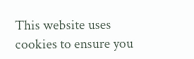This website uses cookies to ensure you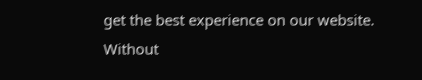get the best experience on our website. Without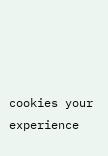cookies your experience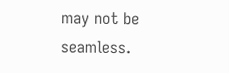may not be seamless.